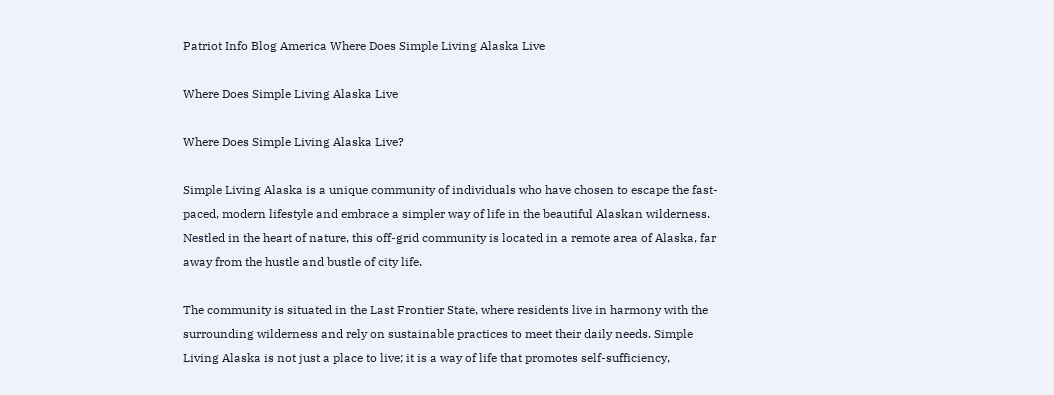Patriot Info Blog America Where Does Simple Living Alaska Live

Where Does Simple Living Alaska Live

Where Does Simple Living Alaska Live?

Simple Living Alaska is a unique community of individuals who have chosen to escape the fast-paced, modern lifestyle and embrace a simpler way of life in the beautiful Alaskan wilderness. Nestled in the heart of nature, this off-grid community is located in a remote area of Alaska, far away from the hustle and bustle of city life.

The community is situated in the Last Frontier State, where residents live in harmony with the surrounding wilderness and rely on sustainable practices to meet their daily needs. Simple Living Alaska is not just a place to live; it is a way of life that promotes self-sufficiency,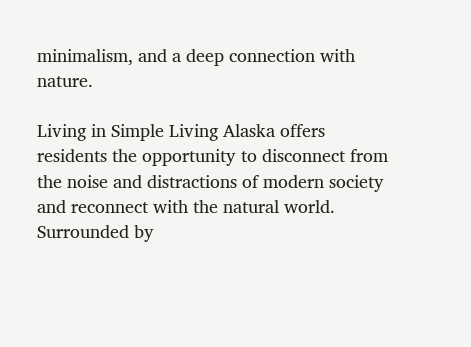minimalism, and a deep connection with nature.

Living in Simple Living Alaska offers residents the opportunity to disconnect from the noise and distractions of modern society and reconnect with the natural world. Surrounded by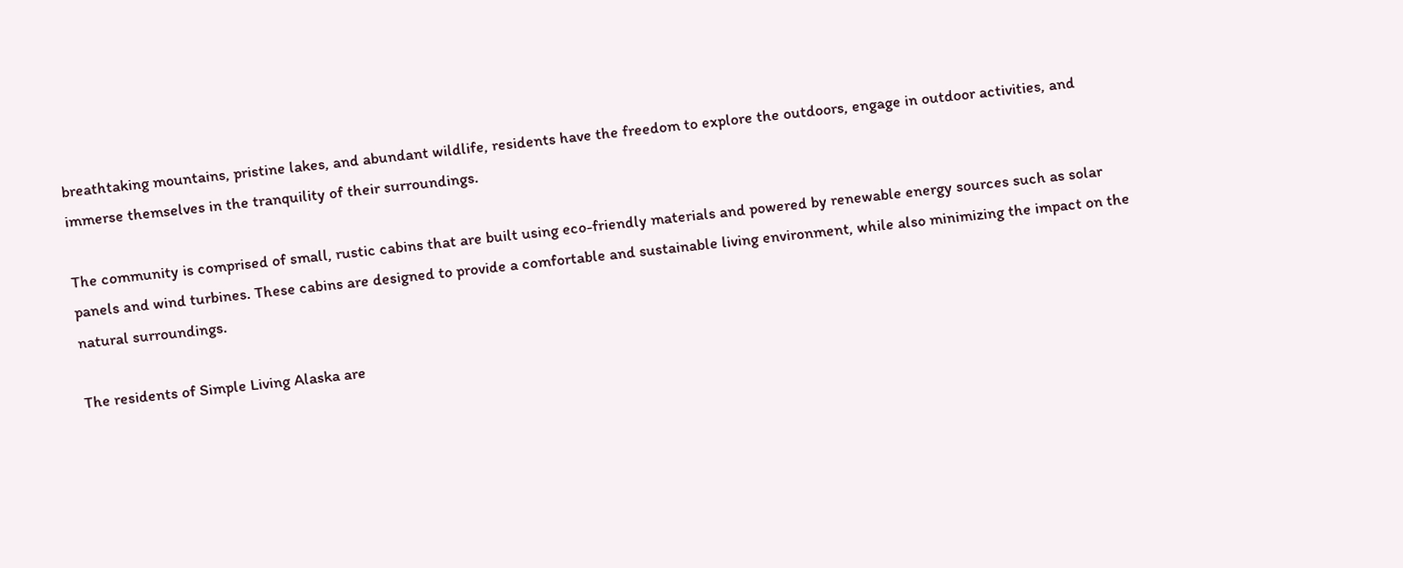breathtaking mountains, pristine lakes, and abundant wildlife, residents have the freedom to explore the outdoors, engage in outdoor activities, and immerse themselves in the tranquility of their surroundings.

The community is comprised of small, rustic cabins that are built using eco-friendly materials and powered by renewable energy sources such as solar panels and wind turbines. These cabins are designed to provide a comfortable and sustainable living environment, while also minimizing the impact on the natural surroundings.

The residents of Simple Living Alaska are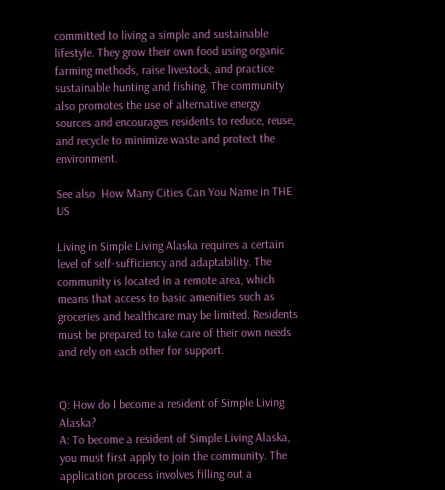committed to living a simple and sustainable lifestyle. They grow their own food using organic farming methods, raise livestock, and practice sustainable hunting and fishing. The community also promotes the use of alternative energy sources and encourages residents to reduce, reuse, and recycle to minimize waste and protect the environment.

See also  How Many Cities Can You Name in THE US

Living in Simple Living Alaska requires a certain level of self-sufficiency and adaptability. The community is located in a remote area, which means that access to basic amenities such as groceries and healthcare may be limited. Residents must be prepared to take care of their own needs and rely on each other for support.


Q: How do I become a resident of Simple Living Alaska?
A: To become a resident of Simple Living Alaska, you must first apply to join the community. The application process involves filling out a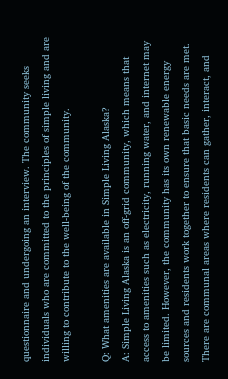questionnaire and undergoing an interview. The community seeks individuals who are committed to the principles of simple living and are willing to contribute to the well-being of the community.

Q: What amenities are available in Simple Living Alaska?
A: Simple Living Alaska is an off-grid community, which means that access to amenities such as electricity, running water, and internet may be limited. However, the community has its own renewable energy sources and residents work together to ensure that basic needs are met. There are communal areas where residents can gather, interact, and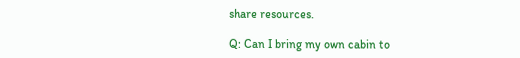share resources.

Q: Can I bring my own cabin to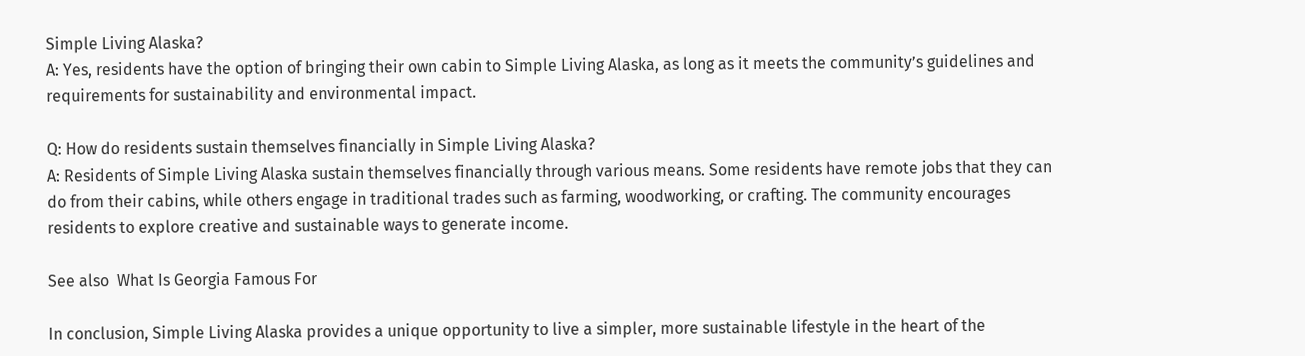Simple Living Alaska?
A: Yes, residents have the option of bringing their own cabin to Simple Living Alaska, as long as it meets the community’s guidelines and requirements for sustainability and environmental impact.

Q: How do residents sustain themselves financially in Simple Living Alaska?
A: Residents of Simple Living Alaska sustain themselves financially through various means. Some residents have remote jobs that they can do from their cabins, while others engage in traditional trades such as farming, woodworking, or crafting. The community encourages residents to explore creative and sustainable ways to generate income.

See also  What Is Georgia Famous For

In conclusion, Simple Living Alaska provides a unique opportunity to live a simpler, more sustainable lifestyle in the heart of the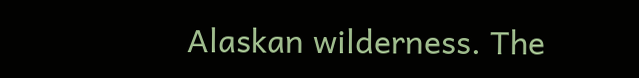Alaskan wilderness. The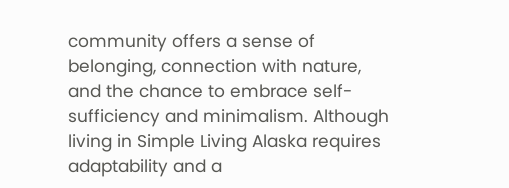community offers a sense of belonging, connection with nature, and the chance to embrace self-sufficiency and minimalism. Although living in Simple Living Alaska requires adaptability and a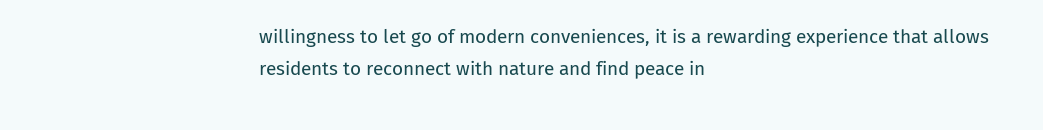willingness to let go of modern conveniences, it is a rewarding experience that allows residents to reconnect with nature and find peace in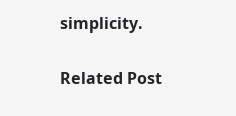simplicity.

Related Post